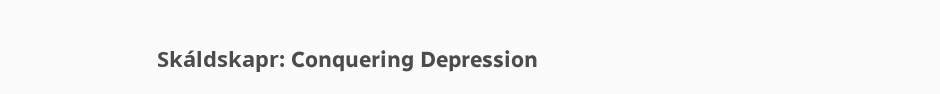Skáldskapr: Conquering Depression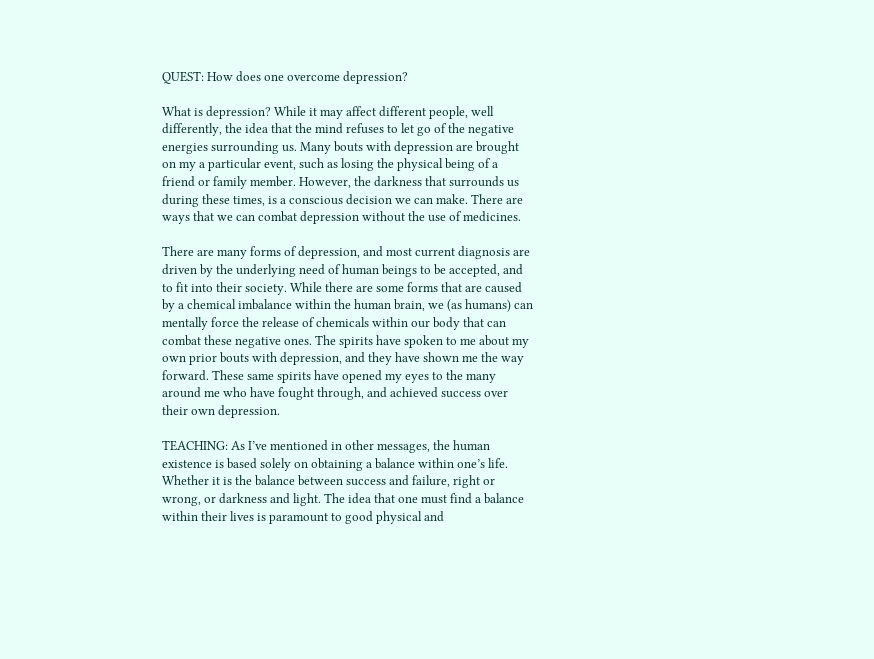QUEST: How does one overcome depression?

What is depression? While it may affect different people, well differently, the idea that the mind refuses to let go of the negative energies surrounding us. Many bouts with depression are brought on my a particular event, such as losing the physical being of a friend or family member. However, the darkness that surrounds us during these times, is a conscious decision we can make. There are ways that we can combat depression without the use of medicines.

There are many forms of depression, and most current diagnosis are driven by the underlying need of human beings to be accepted, and to fit into their society. While there are some forms that are caused by a chemical imbalance within the human brain, we (as humans) can mentally force the release of chemicals within our body that can combat these negative ones. The spirits have spoken to me about my own prior bouts with depression, and they have shown me the way forward. These same spirits have opened my eyes to the many around me who have fought through, and achieved success over their own depression.

TEACHING: As I’ve mentioned in other messages, the human existence is based solely on obtaining a balance within one’s life. Whether it is the balance between success and failure, right or wrong, or darkness and light. The idea that one must find a balance within their lives is paramount to good physical and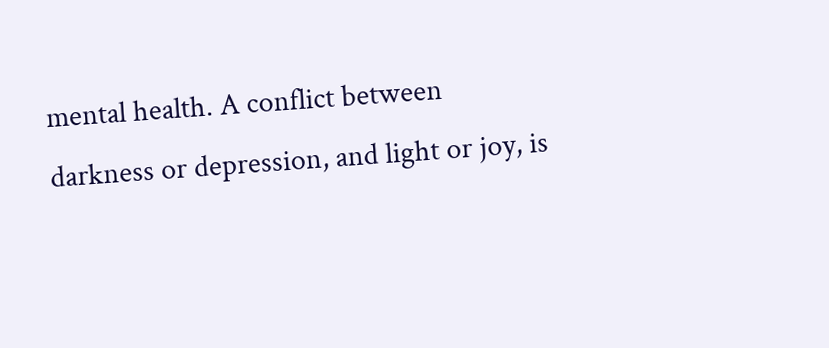mental health. A conflict between darkness or depression, and light or joy, is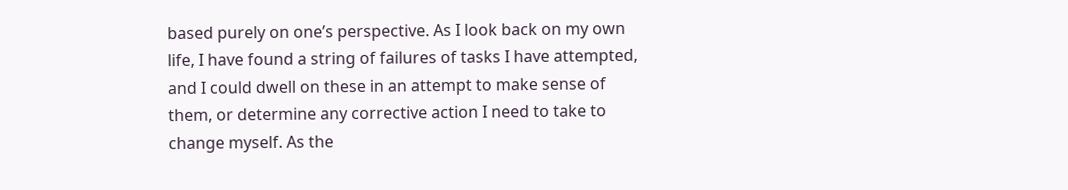based purely on one’s perspective. As I look back on my own life, I have found a string of failures of tasks I have attempted, and I could dwell on these in an attempt to make sense of them, or determine any corrective action I need to take to change myself. As the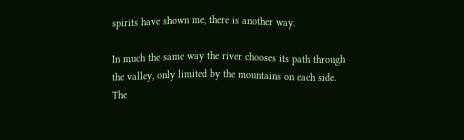spirits have shown me, there is another way.

In much the same way the river chooses its path through the valley, only limited by the mountains on each side. The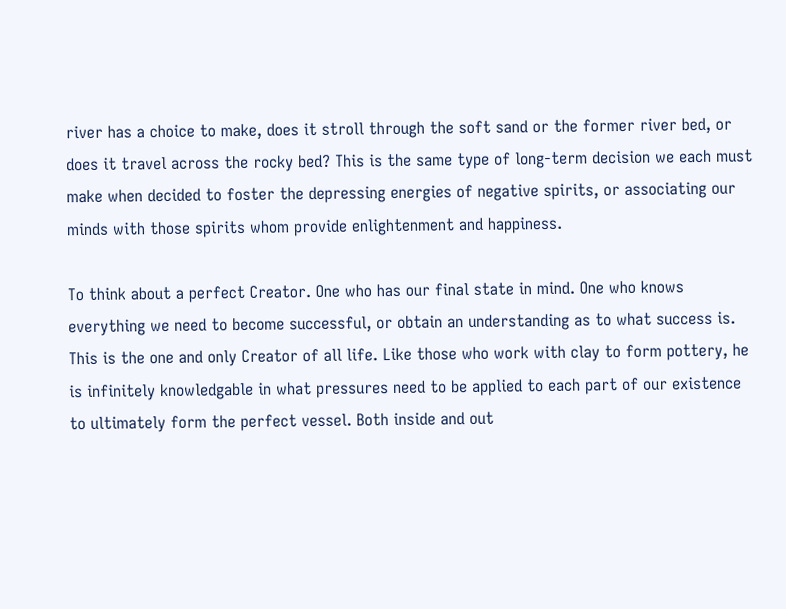river has a choice to make, does it stroll through the soft sand or the former river bed, or does it travel across the rocky bed? This is the same type of long-term decision we each must make when decided to foster the depressing energies of negative spirits, or associating our minds with those spirits whom provide enlightenment and happiness.

To think about a perfect Creator. One who has our final state in mind. One who knows everything we need to become successful, or obtain an understanding as to what success is. This is the one and only Creator of all life. Like those who work with clay to form pottery, he is infinitely knowledgable in what pressures need to be applied to each part of our existence to ultimately form the perfect vessel. Both inside and out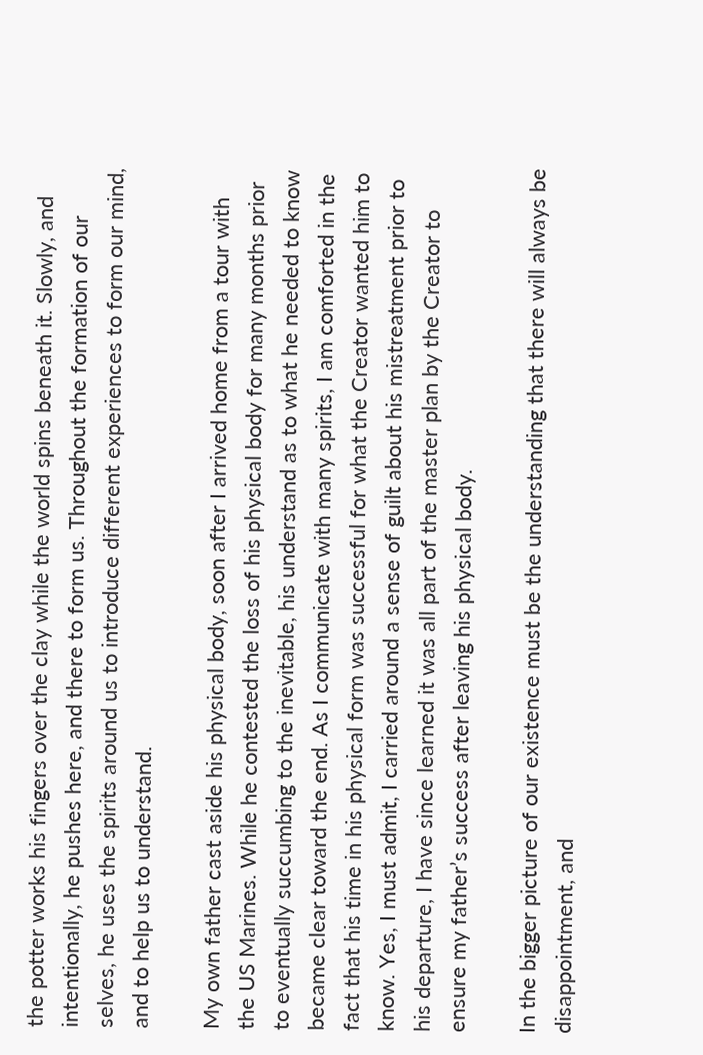the potter works his fingers over the clay while the world spins beneath it. Slowly, and intentionally, he pushes here, and there to form us. Throughout the formation of our selves, he uses the spirits around us to introduce different experiences to form our mind, and to help us to understand.

My own father cast aside his physical body, soon after I arrived home from a tour with the US Marines. While he contested the loss of his physical body for many months prior to eventually succumbing to the inevitable, his understand as to what he needed to know became clear toward the end. As I communicate with many spirits, I am comforted in the fact that his time in his physical form was successful for what the Creator wanted him to know. Yes, I must admit, I carried around a sense of guilt about his mistreatment prior to his departure, I have since learned it was all part of the master plan by the Creator to ensure my father’s success after leaving his physical body.

In the bigger picture of our existence must be the understanding that there will always be disappointment, and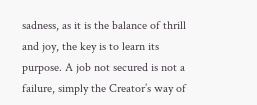sadness, as it is the balance of thrill and joy, the key is to learn its purpose. A job not secured is not a failure, simply the Creator’s way of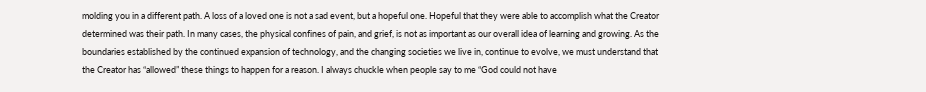molding you in a different path. A loss of a loved one is not a sad event, but a hopeful one. Hopeful that they were able to accomplish what the Creator determined was their path. In many cases, the physical confines of pain, and grief, is not as important as our overall idea of learning and growing. As the boundaries established by the continued expansion of technology, and the changing societies we live in, continue to evolve, we must understand that the Creator has “allowed” these things to happen for a reason. I always chuckle when people say to me “God could not have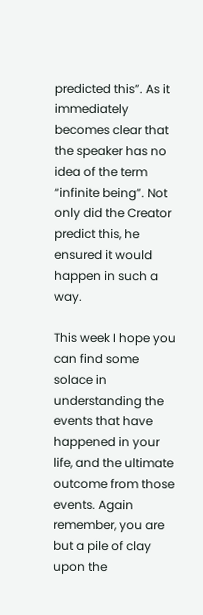predicted this”. As it immediately becomes clear that the speaker has no idea of the term “infinite being”. Not only did the Creator predict this, he ensured it would happen in such a way.

This week I hope you can find some solace in understanding the events that have happened in your life, and the ultimate outcome from those events. Again remember, you are but a pile of clay upon the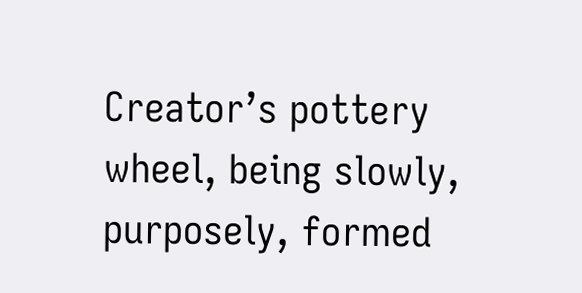Creator’s pottery wheel, being slowly, purposely, formed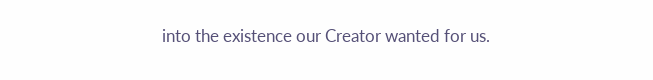into the existence our Creator wanted for us.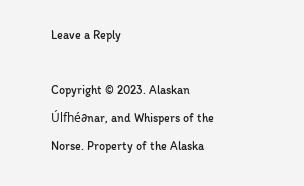Leave a Reply

Copyright © 2023. Alaskan Úlfhé∂nar, and Whispers of the Norse. Property of the Alaska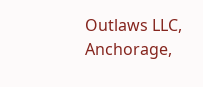Outlaws LLC, Anchorage,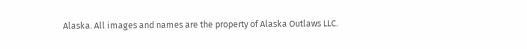Alaska. All images and names are the property of Alaska Outlaws LLC.